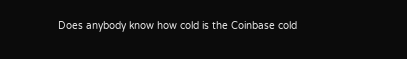Does anybody know how cold is the Coinbase cold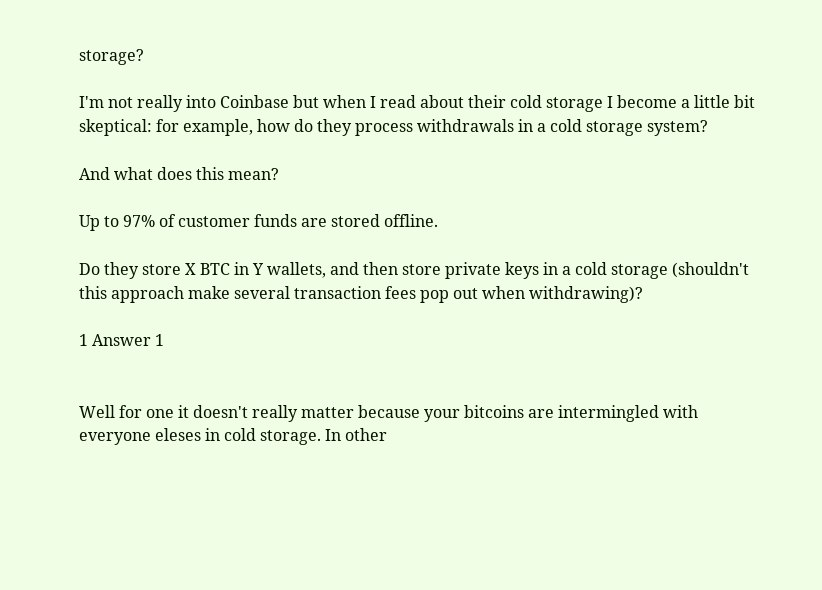storage?

I'm not really into Coinbase but when I read about their cold storage I become a little bit skeptical: for example, how do they process withdrawals in a cold storage system?

And what does this mean?

Up to 97% of customer funds are stored offline.

Do they store X BTC in Y wallets, and then store private keys in a cold storage (shouldn't this approach make several transaction fees pop out when withdrawing)?

1 Answer 1


Well for one it doesn't really matter because your bitcoins are intermingled with everyone eleses in cold storage. In other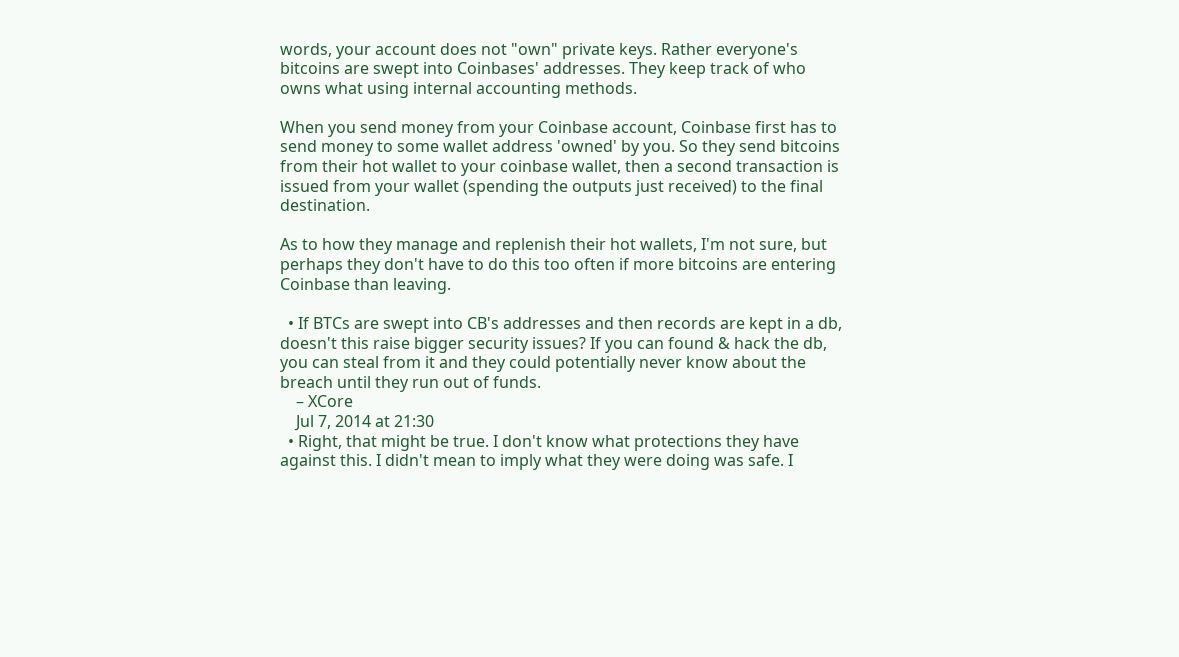words, your account does not "own" private keys. Rather everyone's bitcoins are swept into Coinbases' addresses. They keep track of who owns what using internal accounting methods.

When you send money from your Coinbase account, Coinbase first has to send money to some wallet address 'owned' by you. So they send bitcoins from their hot wallet to your coinbase wallet, then a second transaction is issued from your wallet (spending the outputs just received) to the final destination.

As to how they manage and replenish their hot wallets, I'm not sure, but perhaps they don't have to do this too often if more bitcoins are entering Coinbase than leaving.

  • If BTCs are swept into CB's addresses and then records are kept in a db, doesn't this raise bigger security issues? If you can found & hack the db, you can steal from it and they could potentially never know about the breach until they run out of funds.
    – XCore
    Jul 7, 2014 at 21:30
  • Right, that might be true. I don't know what protections they have against this. I didn't mean to imply what they were doing was safe. I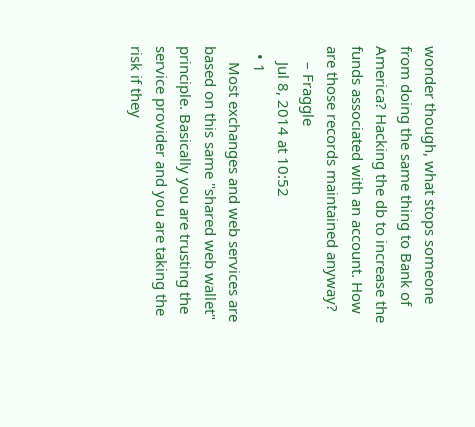wonder though, what stops someone from doing the same thing to Bank of America? Hacking the db to increase the funds associated with an account. How are those records maintained anyway?
    – Fraggle
    Jul 8, 2014 at 10:52
  • 1
    Most exchanges and web services are based on this same "shared web wallet" principle. Basically you are trusting the service provider and you are taking the risk if they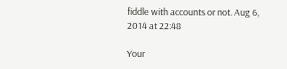fiddle with accounts or not. Aug 6, 2014 at 22:48

Your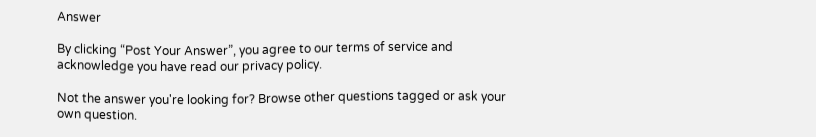Answer

By clicking “Post Your Answer”, you agree to our terms of service and acknowledge you have read our privacy policy.

Not the answer you're looking for? Browse other questions tagged or ask your own question.